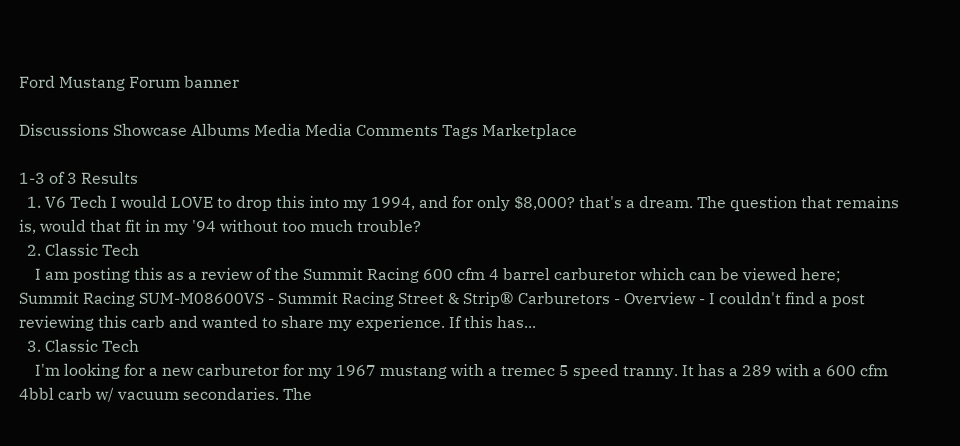Ford Mustang Forum banner

Discussions Showcase Albums Media Media Comments Tags Marketplace

1-3 of 3 Results
  1. V6 Tech I would LOVE to drop this into my 1994, and for only $8,000? that's a dream. The question that remains is, would that fit in my '94 without too much trouble?
  2. Classic Tech
    I am posting this as a review of the Summit Racing 600 cfm 4 barrel carburetor which can be viewed here; Summit Racing SUM-M08600VS - Summit Racing Street & Strip® Carburetors - Overview - I couldn't find a post reviewing this carb and wanted to share my experience. If this has...
  3. Classic Tech
    I'm looking for a new carburetor for my 1967 mustang with a tremec 5 speed tranny. It has a 289 with a 600 cfm 4bbl carb w/ vacuum secondaries. The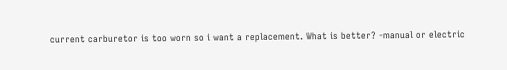current carburetor is too worn so i want a replacement. What is better? -manual or electric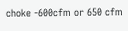choke -600cfm or 650 cfm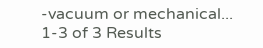-vacuum or mechanical...
1-3 of 3 Results